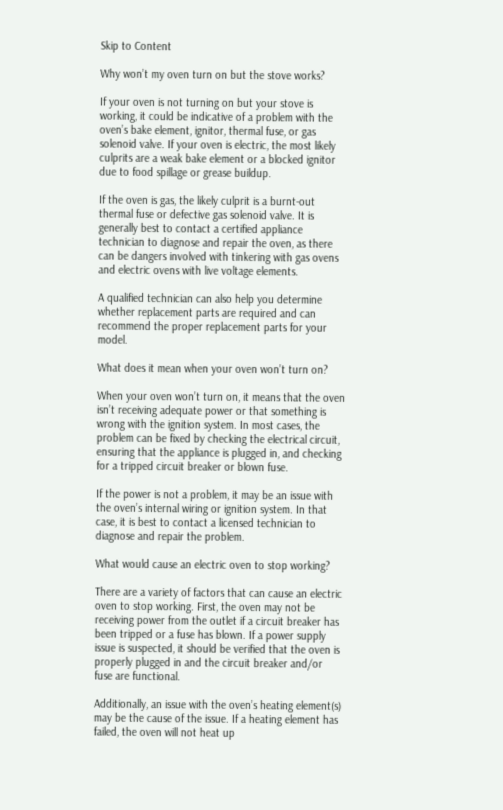Skip to Content

Why won’t my oven turn on but the stove works?

If your oven is not turning on but your stove is working, it could be indicative of a problem with the oven’s bake element, ignitor, thermal fuse, or gas solenoid valve. If your oven is electric, the most likely culprits are a weak bake element or a blocked ignitor due to food spillage or grease buildup.

If the oven is gas, the likely culprit is a burnt-out thermal fuse or defective gas solenoid valve. It is generally best to contact a certified appliance technician to diagnose and repair the oven, as there can be dangers involved with tinkering with gas ovens and electric ovens with live voltage elements.

A qualified technician can also help you determine whether replacement parts are required and can recommend the proper replacement parts for your model.

What does it mean when your oven won’t turn on?

When your oven won’t turn on, it means that the oven isn’t receiving adequate power or that something is wrong with the ignition system. In most cases, the problem can be fixed by checking the electrical circuit, ensuring that the appliance is plugged in, and checking for a tripped circuit breaker or blown fuse.

If the power is not a problem, it may be an issue with the oven’s internal wiring or ignition system. In that case, it is best to contact a licensed technician to diagnose and repair the problem.

What would cause an electric oven to stop working?

There are a variety of factors that can cause an electric oven to stop working. First, the oven may not be receiving power from the outlet if a circuit breaker has been tripped or a fuse has blown. If a power supply issue is suspected, it should be verified that the oven is properly plugged in and the circuit breaker and/or fuse are functional.

Additionally, an issue with the oven’s heating element(s) may be the cause of the issue. If a heating element has failed, the oven will not heat up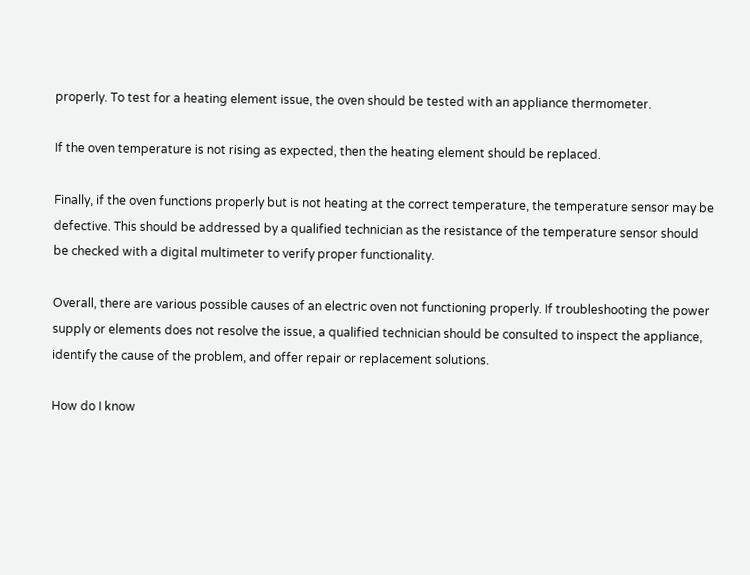properly. To test for a heating element issue, the oven should be tested with an appliance thermometer.

If the oven temperature is not rising as expected, then the heating element should be replaced.

Finally, if the oven functions properly but is not heating at the correct temperature, the temperature sensor may be defective. This should be addressed by a qualified technician as the resistance of the temperature sensor should be checked with a digital multimeter to verify proper functionality.

Overall, there are various possible causes of an electric oven not functioning properly. If troubleshooting the power supply or elements does not resolve the issue, a qualified technician should be consulted to inspect the appliance, identify the cause of the problem, and offer repair or replacement solutions.

How do I know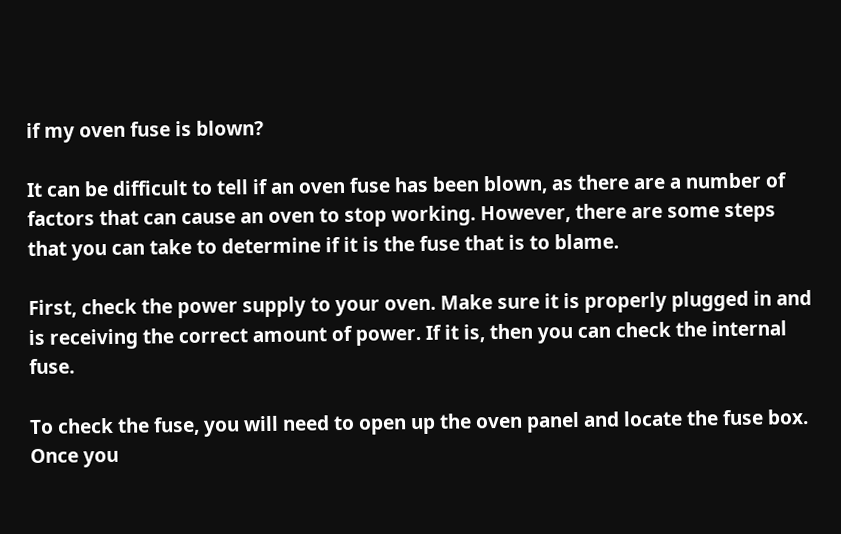if my oven fuse is blown?

It can be difficult to tell if an oven fuse has been blown, as there are a number of factors that can cause an oven to stop working. However, there are some steps that you can take to determine if it is the fuse that is to blame.

First, check the power supply to your oven. Make sure it is properly plugged in and is receiving the correct amount of power. If it is, then you can check the internal fuse.

To check the fuse, you will need to open up the oven panel and locate the fuse box. Once you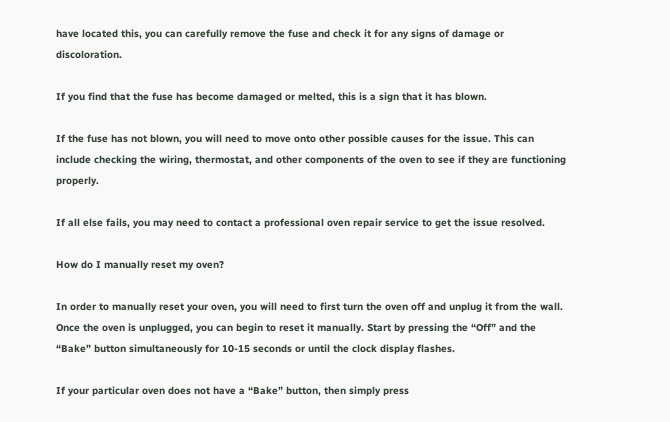have located this, you can carefully remove the fuse and check it for any signs of damage or discoloration.

If you find that the fuse has become damaged or melted, this is a sign that it has blown.

If the fuse has not blown, you will need to move onto other possible causes for the issue. This can include checking the wiring, thermostat, and other components of the oven to see if they are functioning properly.

If all else fails, you may need to contact a professional oven repair service to get the issue resolved.

How do I manually reset my oven?

In order to manually reset your oven, you will need to first turn the oven off and unplug it from the wall. Once the oven is unplugged, you can begin to reset it manually. Start by pressing the “Off” and the “Bake” button simultaneously for 10-15 seconds or until the clock display flashes.

If your particular oven does not have a “Bake” button, then simply press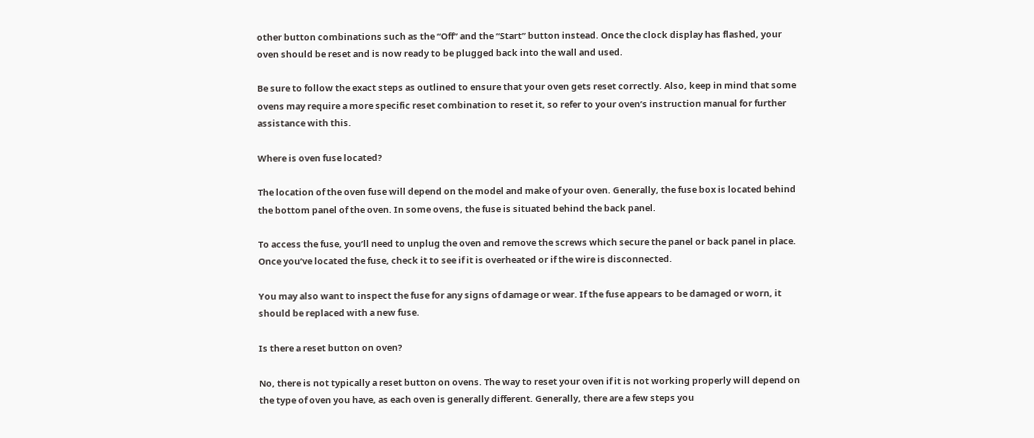other button combinations such as the “Off” and the “Start” button instead. Once the clock display has flashed, your oven should be reset and is now ready to be plugged back into the wall and used.

Be sure to follow the exact steps as outlined to ensure that your oven gets reset correctly. Also, keep in mind that some ovens may require a more specific reset combination to reset it, so refer to your oven’s instruction manual for further assistance with this.

Where is oven fuse located?

The location of the oven fuse will depend on the model and make of your oven. Generally, the fuse box is located behind the bottom panel of the oven. In some ovens, the fuse is situated behind the back panel.

To access the fuse, you’ll need to unplug the oven and remove the screws which secure the panel or back panel in place. Once you’ve located the fuse, check it to see if it is overheated or if the wire is disconnected.

You may also want to inspect the fuse for any signs of damage or wear. If the fuse appears to be damaged or worn, it should be replaced with a new fuse.

Is there a reset button on oven?

No, there is not typically a reset button on ovens. The way to reset your oven if it is not working properly will depend on the type of oven you have, as each oven is generally different. Generally, there are a few steps you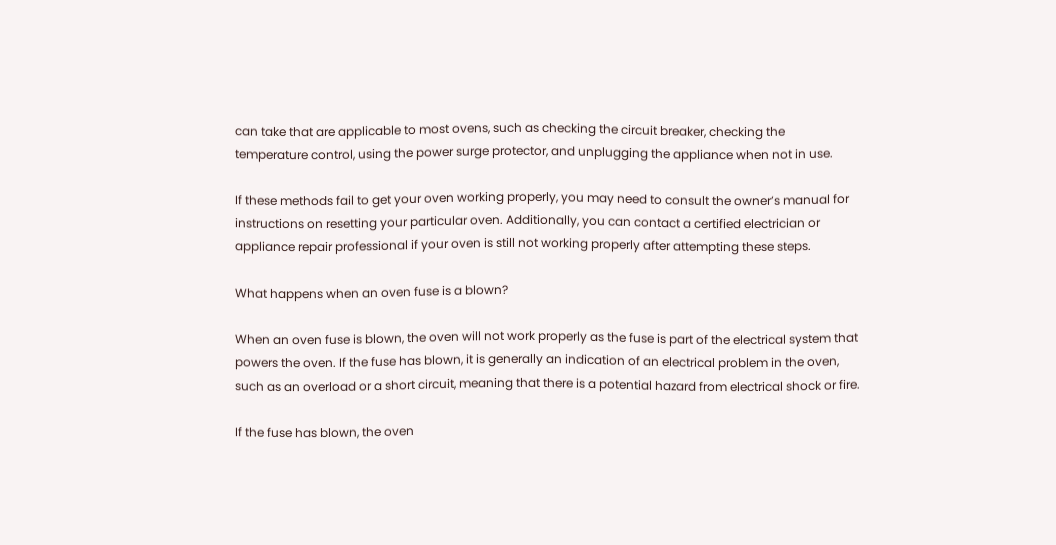can take that are applicable to most ovens, such as checking the circuit breaker, checking the temperature control, using the power surge protector, and unplugging the appliance when not in use.

If these methods fail to get your oven working properly, you may need to consult the owner’s manual for instructions on resetting your particular oven. Additionally, you can contact a certified electrician or appliance repair professional if your oven is still not working properly after attempting these steps.

What happens when an oven fuse is a blown?

When an oven fuse is blown, the oven will not work properly as the fuse is part of the electrical system that powers the oven. If the fuse has blown, it is generally an indication of an electrical problem in the oven, such as an overload or a short circuit, meaning that there is a potential hazard from electrical shock or fire.

If the fuse has blown, the oven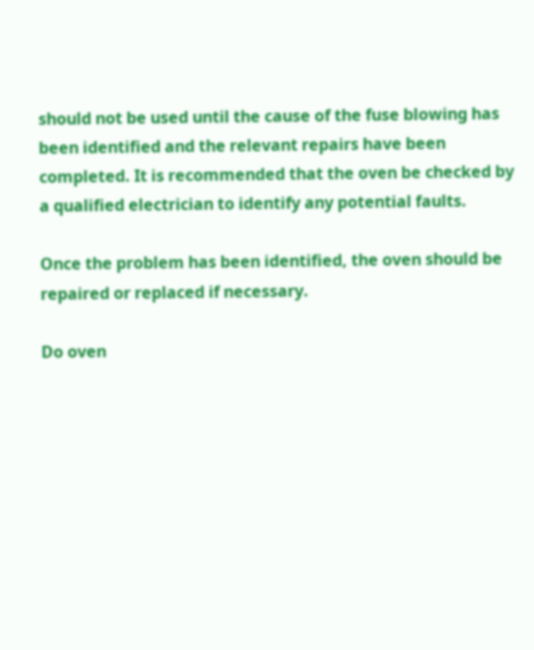should not be used until the cause of the fuse blowing has been identified and the relevant repairs have been completed. It is recommended that the oven be checked by a qualified electrician to identify any potential faults.

Once the problem has been identified, the oven should be repaired or replaced if necessary.

Do oven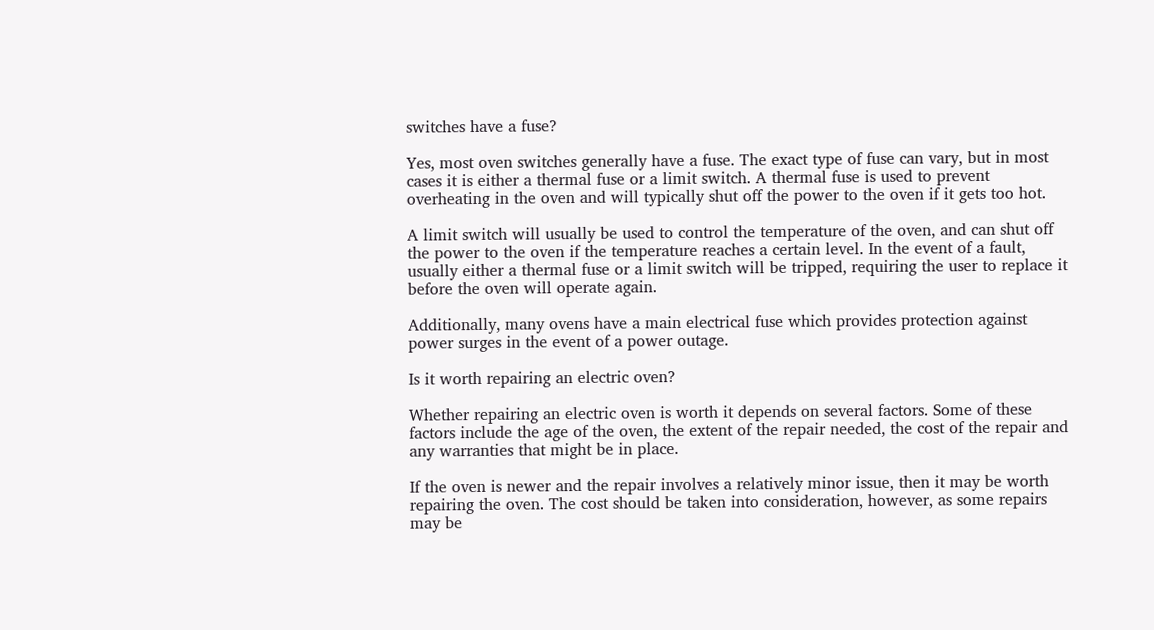switches have a fuse?

Yes, most oven switches generally have a fuse. The exact type of fuse can vary, but in most cases it is either a thermal fuse or a limit switch. A thermal fuse is used to prevent overheating in the oven and will typically shut off the power to the oven if it gets too hot.

A limit switch will usually be used to control the temperature of the oven, and can shut off the power to the oven if the temperature reaches a certain level. In the event of a fault, usually either a thermal fuse or a limit switch will be tripped, requiring the user to replace it before the oven will operate again.

Additionally, many ovens have a main electrical fuse which provides protection against power surges in the event of a power outage.

Is it worth repairing an electric oven?

Whether repairing an electric oven is worth it depends on several factors. Some of these factors include the age of the oven, the extent of the repair needed, the cost of the repair and any warranties that might be in place.

If the oven is newer and the repair involves a relatively minor issue, then it may be worth repairing the oven. The cost should be taken into consideration, however, as some repairs may be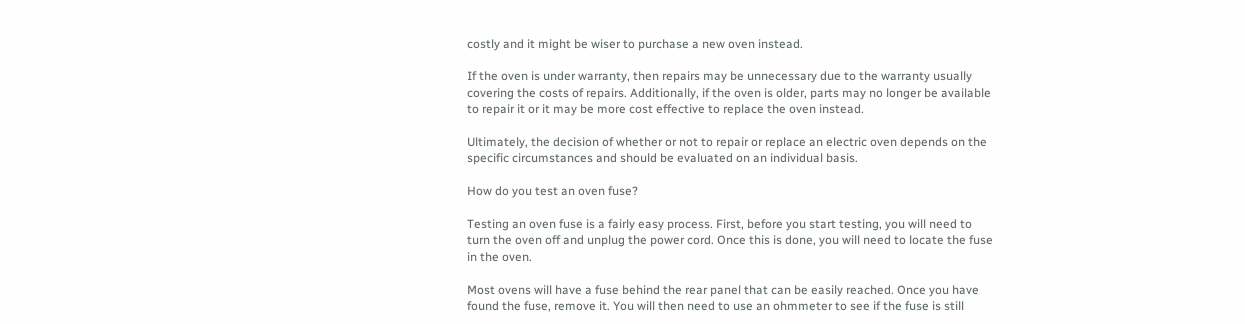costly and it might be wiser to purchase a new oven instead.

If the oven is under warranty, then repairs may be unnecessary due to the warranty usually covering the costs of repairs. Additionally, if the oven is older, parts may no longer be available to repair it or it may be more cost effective to replace the oven instead.

Ultimately, the decision of whether or not to repair or replace an electric oven depends on the specific circumstances and should be evaluated on an individual basis.

How do you test an oven fuse?

Testing an oven fuse is a fairly easy process. First, before you start testing, you will need to turn the oven off and unplug the power cord. Once this is done, you will need to locate the fuse in the oven.

Most ovens will have a fuse behind the rear panel that can be easily reached. Once you have found the fuse, remove it. You will then need to use an ohmmeter to see if the fuse is still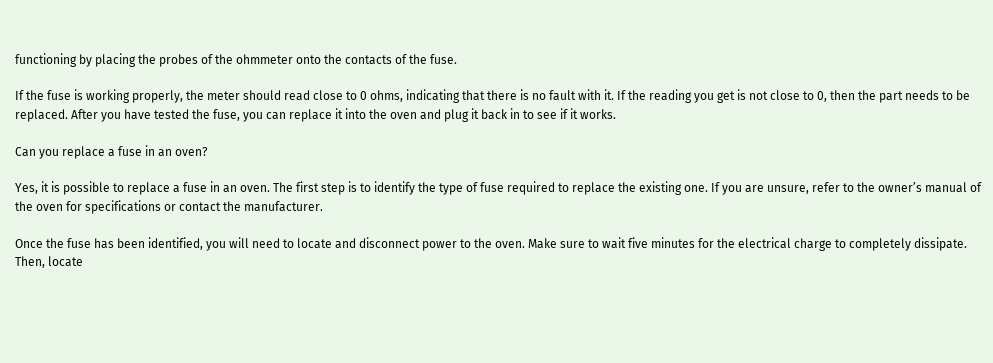functioning by placing the probes of the ohmmeter onto the contacts of the fuse.

If the fuse is working properly, the meter should read close to 0 ohms, indicating that there is no fault with it. If the reading you get is not close to 0, then the part needs to be replaced. After you have tested the fuse, you can replace it into the oven and plug it back in to see if it works.

Can you replace a fuse in an oven?

Yes, it is possible to replace a fuse in an oven. The first step is to identify the type of fuse required to replace the existing one. If you are unsure, refer to the owner’s manual of the oven for specifications or contact the manufacturer.

Once the fuse has been identified, you will need to locate and disconnect power to the oven. Make sure to wait five minutes for the electrical charge to completely dissipate. Then, locate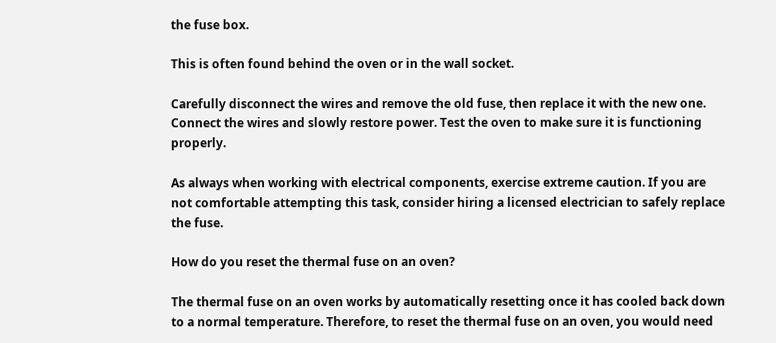the fuse box.

This is often found behind the oven or in the wall socket.

Carefully disconnect the wires and remove the old fuse, then replace it with the new one. Connect the wires and slowly restore power. Test the oven to make sure it is functioning properly.

As always when working with electrical components, exercise extreme caution. If you are not comfortable attempting this task, consider hiring a licensed electrician to safely replace the fuse.

How do you reset the thermal fuse on an oven?

The thermal fuse on an oven works by automatically resetting once it has cooled back down to a normal temperature. Therefore, to reset the thermal fuse on an oven, you would need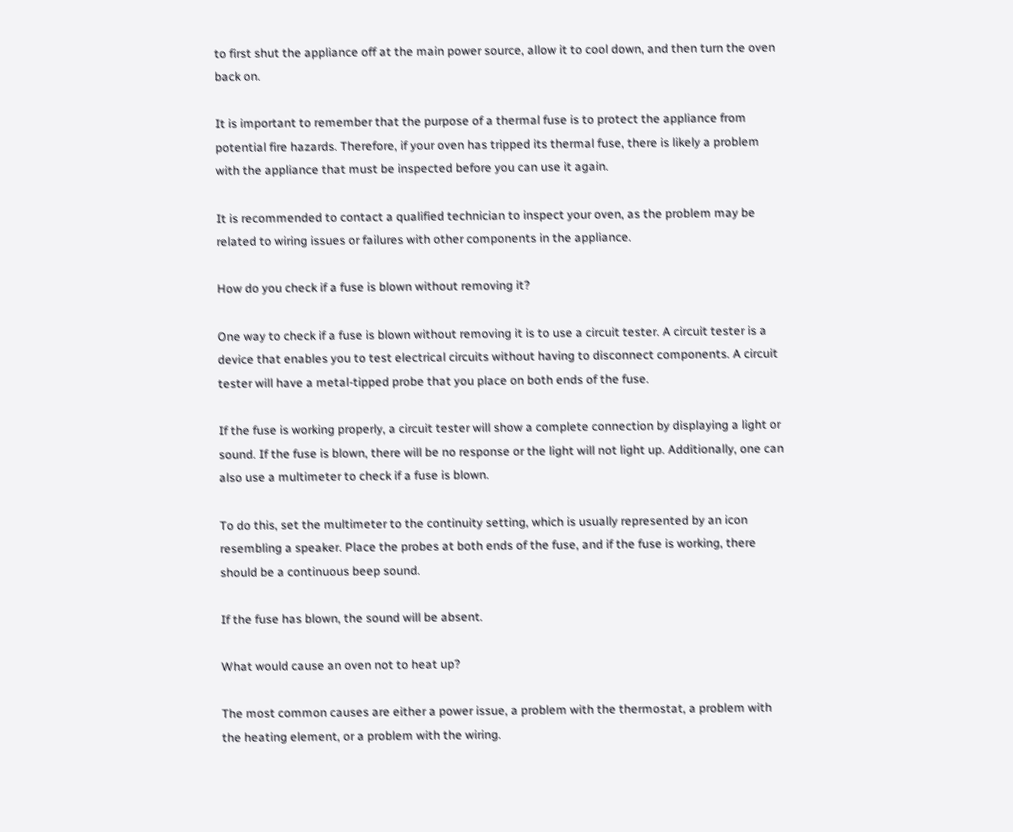to first shut the appliance off at the main power source, allow it to cool down, and then turn the oven back on.

It is important to remember that the purpose of a thermal fuse is to protect the appliance from potential fire hazards. Therefore, if your oven has tripped its thermal fuse, there is likely a problem with the appliance that must be inspected before you can use it again.

It is recommended to contact a qualified technician to inspect your oven, as the problem may be related to wiring issues or failures with other components in the appliance.

How do you check if a fuse is blown without removing it?

One way to check if a fuse is blown without removing it is to use a circuit tester. A circuit tester is a device that enables you to test electrical circuits without having to disconnect components. A circuit tester will have a metal-tipped probe that you place on both ends of the fuse.

If the fuse is working properly, a circuit tester will show a complete connection by displaying a light or sound. If the fuse is blown, there will be no response or the light will not light up. Additionally, one can also use a multimeter to check if a fuse is blown.

To do this, set the multimeter to the continuity setting, which is usually represented by an icon resembling a speaker. Place the probes at both ends of the fuse, and if the fuse is working, there should be a continuous beep sound.

If the fuse has blown, the sound will be absent.

What would cause an oven not to heat up?

The most common causes are either a power issue, a problem with the thermostat, a problem with the heating element, or a problem with the wiring.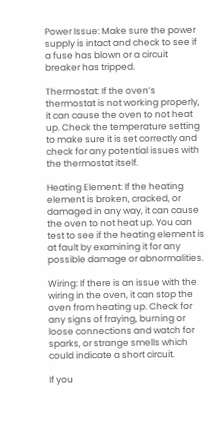Power Issue: Make sure the power supply is intact and check to see if a fuse has blown or a circuit breaker has tripped.

Thermostat: If the oven’s thermostat is not working properly, it can cause the oven to not heat up. Check the temperature setting to make sure it is set correctly and check for any potential issues with the thermostat itself.

Heating Element: If the heating element is broken, cracked, or damaged in any way, it can cause the oven to not heat up. You can test to see if the heating element is at fault by examining it for any possible damage or abnormalities.

Wiring: If there is an issue with the wiring in the oven, it can stop the oven from heating up. Check for any signs of fraying, burning or loose connections and watch for sparks, or strange smells which could indicate a short circuit.

If you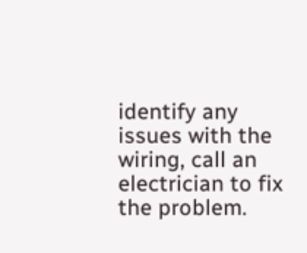identify any issues with the wiring, call an electrician to fix the problem.